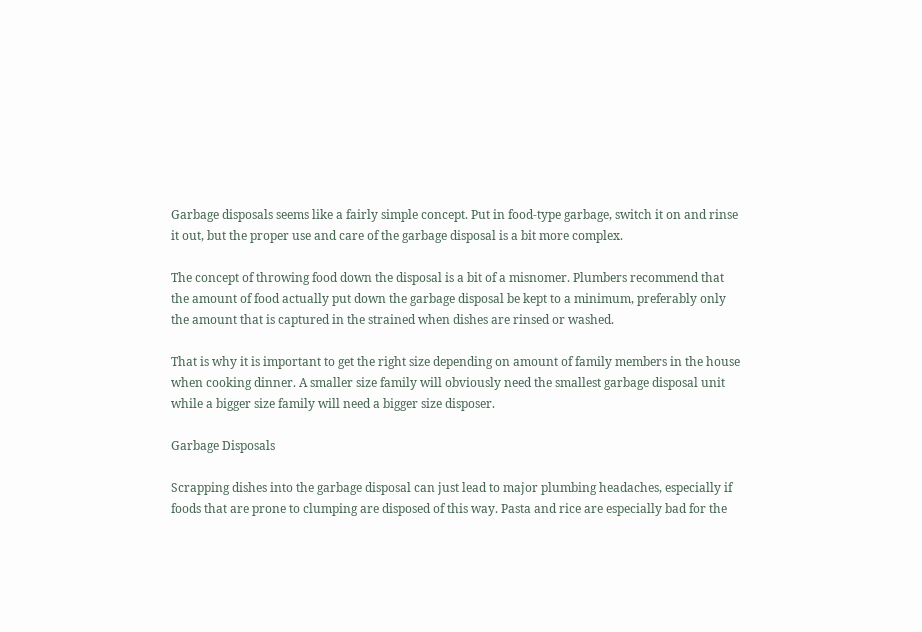Garbage disposals seems like a fairly simple concept. Put in food-type garbage, switch it on and rinse it out, but the proper use and care of the garbage disposal is a bit more complex.

The concept of throwing food down the disposal is a bit of a misnomer. Plumbers recommend that the amount of food actually put down the garbage disposal be kept to a minimum, preferably only the amount that is captured in the strained when dishes are rinsed or washed.

That is why it is important to get the right size depending on amount of family members in the house when cooking dinner. A smaller size family will obviously need the smallest garbage disposal unit while a bigger size family will need a bigger size disposer.

Garbage Disposals

Scrapping dishes into the garbage disposal can just lead to major plumbing headaches, especially if foods that are prone to clumping are disposed of this way. Pasta and rice are especially bad for the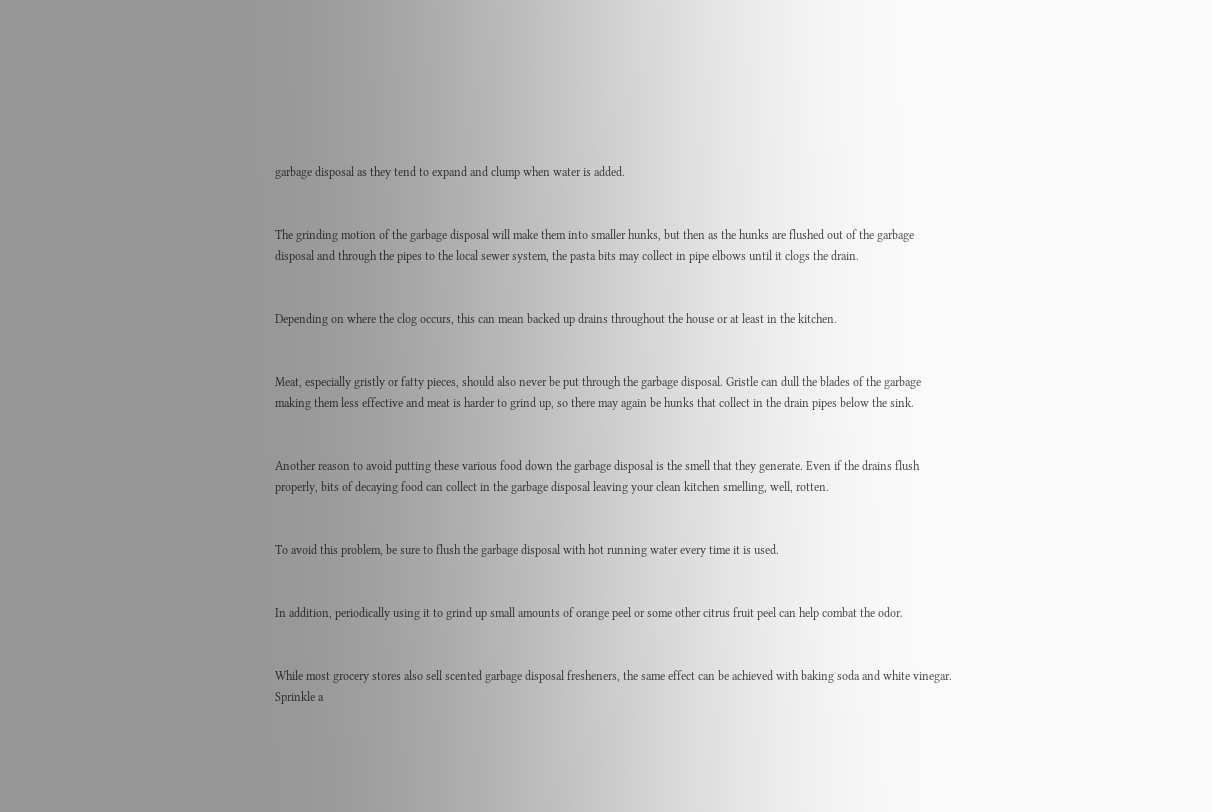garbage disposal as they tend to expand and clump when water is added.


The grinding motion of the garbage disposal will make them into smaller hunks, but then as the hunks are flushed out of the garbage disposal and through the pipes to the local sewer system, the pasta bits may collect in pipe elbows until it clogs the drain.


Depending on where the clog occurs, this can mean backed up drains throughout the house or at least in the kitchen.


Meat, especially gristly or fatty pieces, should also never be put through the garbage disposal. Gristle can dull the blades of the garbage making them less effective and meat is harder to grind up, so there may again be hunks that collect in the drain pipes below the sink.


Another reason to avoid putting these various food down the garbage disposal is the smell that they generate. Even if the drains flush properly, bits of decaying food can collect in the garbage disposal leaving your clean kitchen smelling, well, rotten.


To avoid this problem, be sure to flush the garbage disposal with hot running water every time it is used.


In addition, periodically using it to grind up small amounts of orange peel or some other citrus fruit peel can help combat the odor.


While most grocery stores also sell scented garbage disposal fresheners, the same effect can be achieved with baking soda and white vinegar. Sprinkle a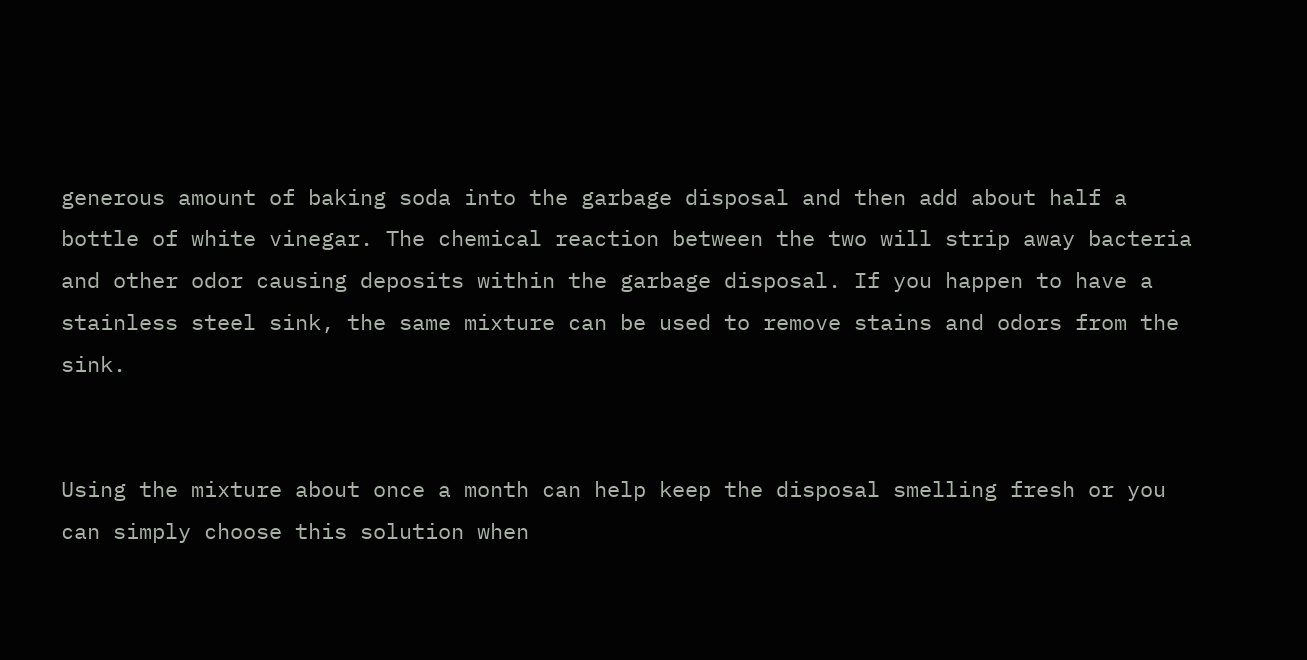generous amount of baking soda into the garbage disposal and then add about half a bottle of white vinegar. The chemical reaction between the two will strip away bacteria and other odor causing deposits within the garbage disposal. If you happen to have a stainless steel sink, the same mixture can be used to remove stains and odors from the sink.


Using the mixture about once a month can help keep the disposal smelling fresh or you can simply choose this solution when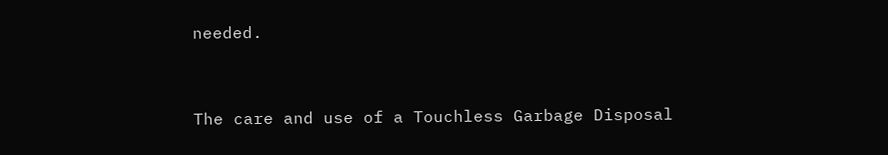needed.


The care and use of a Touchless Garbage Disposal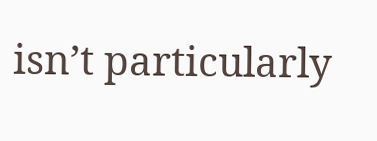isn’t particularly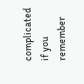complicated if you remember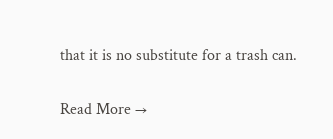that it is no substitute for a trash can.

Read More →